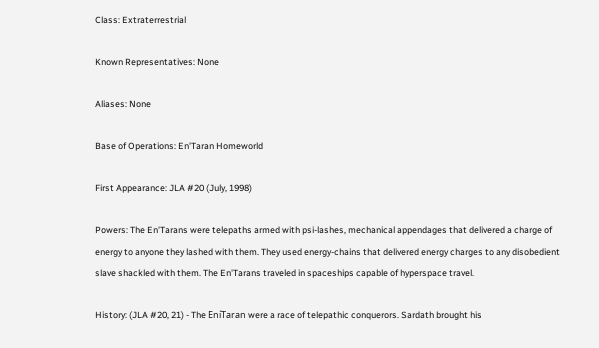Class: Extraterrestrial

Known Representatives: None

Aliases: None

Base of Operations: En'Taran Homeworld

First Appearance: JLA #20 (July, 1998)

Powers: The En'Tarans were telepaths armed with psi-lashes, mechanical appendages that delivered a charge of energy to anyone they lashed with them. They used energy-chains that delivered energy charges to any disobedient slave shackled with them. The En'Tarans traveled in spaceships capable of hyperspace travel.

History: (JLA #20, 21) - The EníTaran were a race of telepathic conquerors. Sardath brought his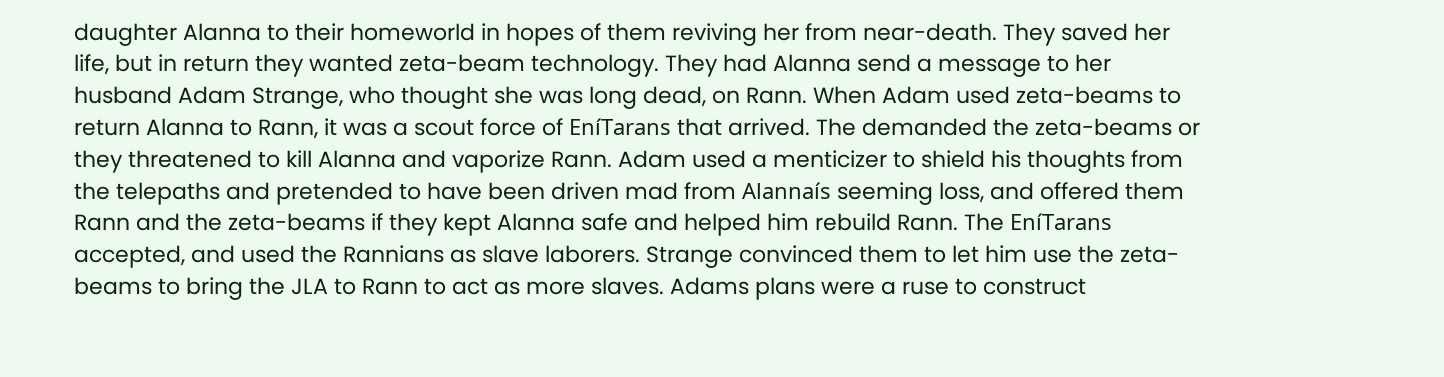daughter Alanna to their homeworld in hopes of them reviving her from near-death. They saved her life, but in return they wanted zeta-beam technology. They had Alanna send a message to her husband Adam Strange, who thought she was long dead, on Rann. When Adam used zeta-beams to return Alanna to Rann, it was a scout force of EníTarans that arrived. The demanded the zeta-beams or they threatened to kill Alanna and vaporize Rann. Adam used a menticizer to shield his thoughts from the telepaths and pretended to have been driven mad from Alannaís seeming loss, and offered them Rann and the zeta-beams if they kept Alanna safe and helped him rebuild Rann. The EníTarans accepted, and used the Rannians as slave laborers. Strange convinced them to let him use the zeta-beams to bring the JLA to Rann to act as more slaves. Adams plans were a ruse to construct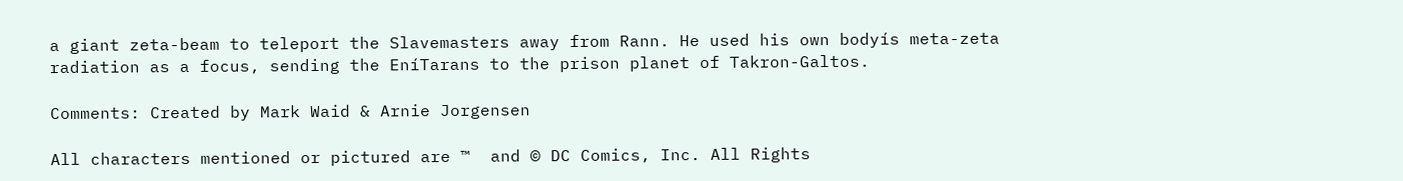a giant zeta-beam to teleport the Slavemasters away from Rann. He used his own bodyís meta-zeta radiation as a focus, sending the EníTarans to the prison planet of Takron-Galtos.

Comments: Created by Mark Waid & Arnie Jorgensen

All characters mentioned or pictured are ™  and © DC Comics, Inc. All Rights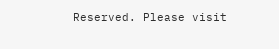Reserved. Please visit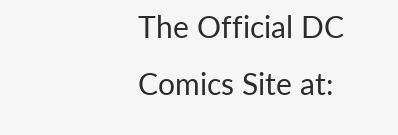The Official DC Comics Site at: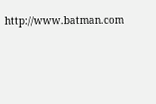http://www.batman.com